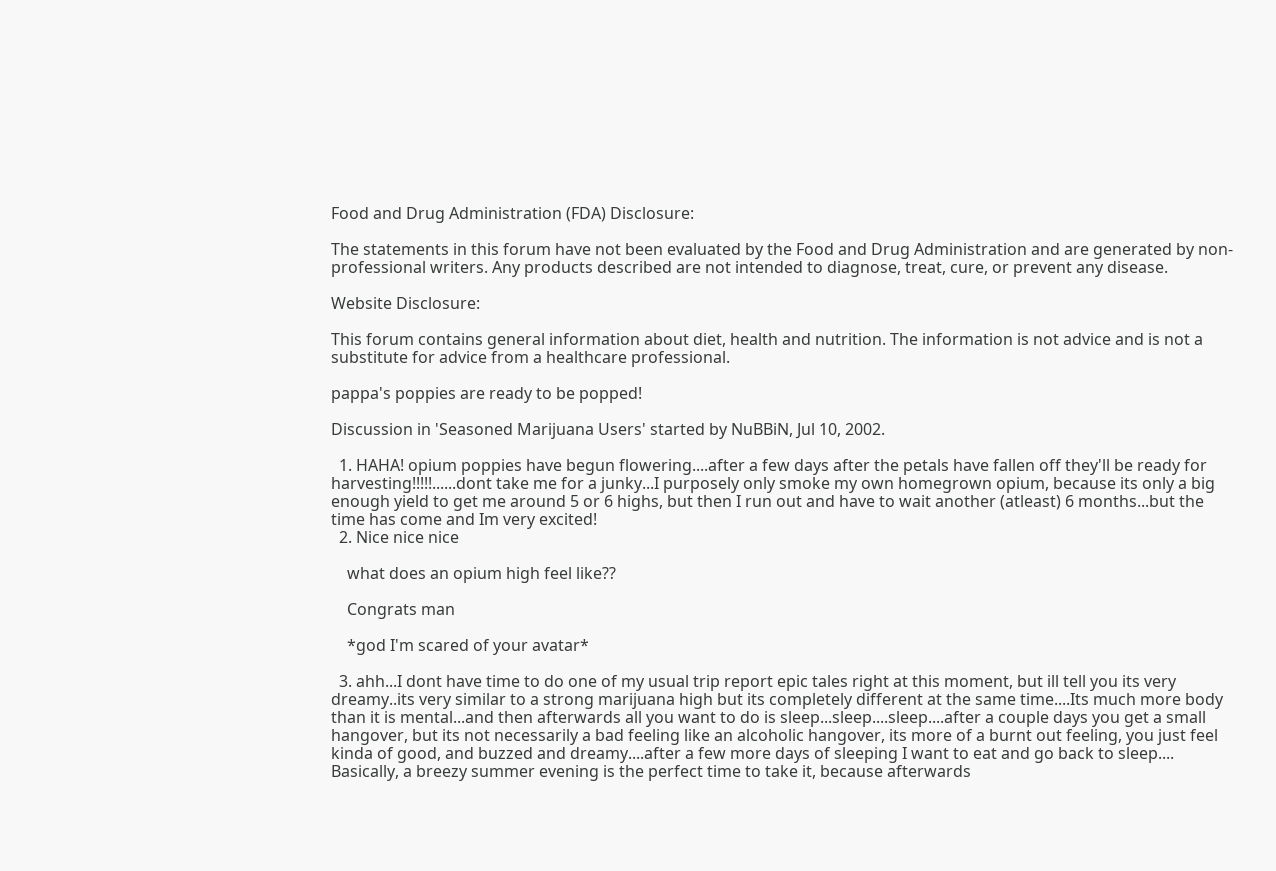Food and Drug Administration (FDA) Disclosure:

The statements in this forum have not been evaluated by the Food and Drug Administration and are generated by non-professional writers. Any products described are not intended to diagnose, treat, cure, or prevent any disease.

Website Disclosure:

This forum contains general information about diet, health and nutrition. The information is not advice and is not a substitute for advice from a healthcare professional.

pappa's poppies are ready to be popped!

Discussion in 'Seasoned Marijuana Users' started by NuBBiN, Jul 10, 2002.

  1. HAHA! opium poppies have begun flowering....after a few days after the petals have fallen off they'll be ready for harvesting!!!!!......dont take me for a junky...I purposely only smoke my own homegrown opium, because its only a big enough yield to get me around 5 or 6 highs, but then I run out and have to wait another (atleast) 6 months...but the time has come and Im very excited!
  2. Nice nice nice

    what does an opium high feel like??

    Congrats man

    *god I'm scared of your avatar*

  3. ahh...I dont have time to do one of my usual trip report epic tales right at this moment, but ill tell you its very dreamy..its very similar to a strong marijuana high but its completely different at the same time....Its much more body than it is mental...and then afterwards all you want to do is sleep...sleep....sleep....after a couple days you get a small hangover, but its not necessarily a bad feeling like an alcoholic hangover, its more of a burnt out feeling, you just feel kinda of good, and buzzed and dreamy....after a few more days of sleeping I want to eat and go back to sleep.... Basically, a breezy summer evening is the perfect time to take it, because afterwards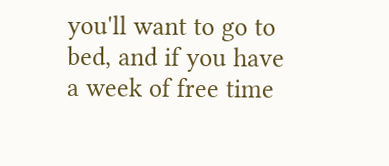you'll want to go to bed, and if you have a week of free time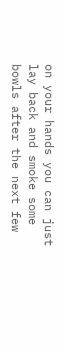on your hands you can just lay back and smoke some bowls after the next few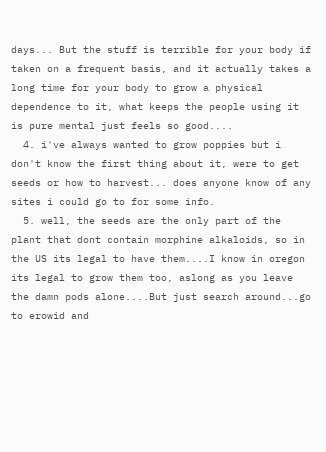days... But the stuff is terrible for your body if taken on a frequent basis, and it actually takes a long time for your body to grow a physical dependence to it, what keeps the people using it is pure mental just feels so good....
  4. i've always wanted to grow poppies but i don't know the first thing about it, were to get seeds or how to harvest... does anyone know of any sites i could go to for some info.
  5. well, the seeds are the only part of the plant that dont contain morphine alkaloids, so in the US its legal to have them....I know in oregon its legal to grow them too, aslong as you leave the damn pods alone....But just search around...go to erowid and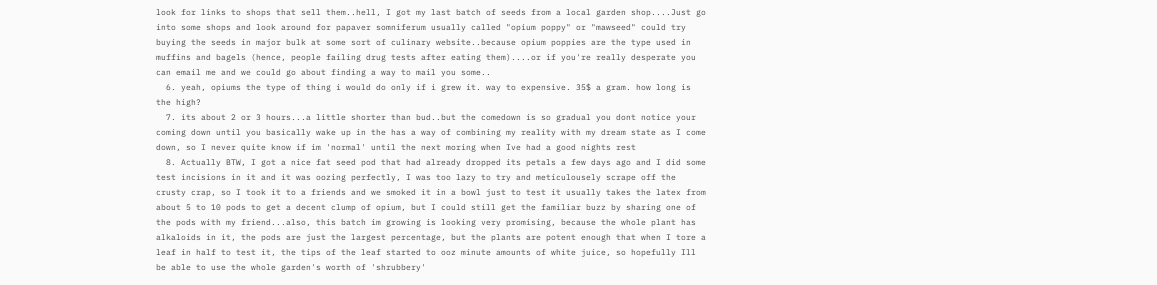look for links to shops that sell them..hell, I got my last batch of seeds from a local garden shop....Just go into some shops and look around for papaver somniferum usually called "opium poppy" or "mawseed" could try buying the seeds in major bulk at some sort of culinary website..because opium poppies are the type used in muffins and bagels (hence, people failing drug tests after eating them)....or if you're really desperate you can email me and we could go about finding a way to mail you some..
  6. yeah, opiums the type of thing i would do only if i grew it. way to expensive. 35$ a gram. how long is the high?
  7. its about 2 or 3 hours...a little shorter than bud..but the comedown is so gradual you dont notice your coming down until you basically wake up in the has a way of combining my reality with my dream state as I come down, so I never quite know if im 'normal' until the next moring when Ive had a good nights rest
  8. Actually BTW, I got a nice fat seed pod that had already dropped its petals a few days ago and I did some test incisions in it and it was oozing perfectly, I was too lazy to try and meticulousely scrape off the crusty crap, so I took it to a friends and we smoked it in a bowl just to test it usually takes the latex from about 5 to 10 pods to get a decent clump of opium, but I could still get the familiar buzz by sharing one of the pods with my friend...also, this batch im growing is looking very promising, because the whole plant has alkaloids in it, the pods are just the largest percentage, but the plants are potent enough that when I tore a leaf in half to test it, the tips of the leaf started to ooz minute amounts of white juice, so hopefully Ill be able to use the whole garden's worth of 'shrubbery'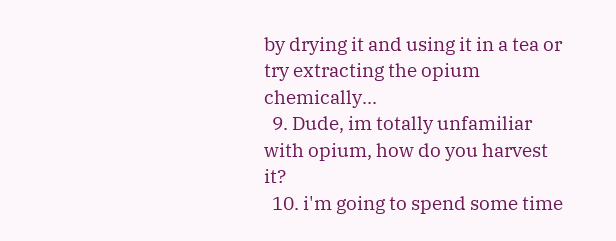by drying it and using it in a tea or try extracting the opium chemically...
  9. Dude, im totally unfamiliar with opium, how do you harvest it?
  10. i'm going to spend some time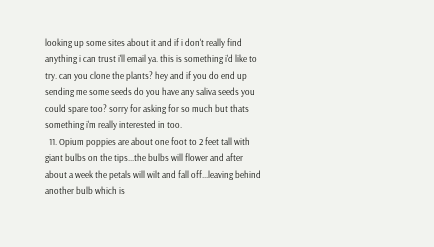looking up some sites about it and if i don't really find anything i can trust i'll email ya. this is something i'd like to try. can you clone the plants? hey and if you do end up sending me some seeds do you have any saliva seeds you could spare too? sorry for asking for so much but thats something i'm really interested in too.
  11. Opium poppies are about one foot to 2 feet tall with giant bulbs on the tips...the bulbs will flower and after about a week the petals will wilt and fall off...leaving behind another bulb which is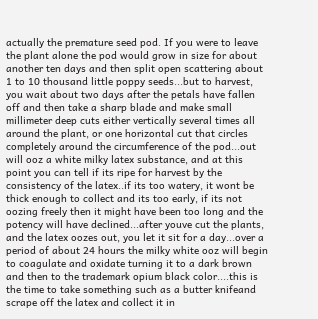actually the premature seed pod. If you were to leave the plant alone the pod would grow in size for about another ten days and then split open scattering about 1 to 10 thousand little poppy seeds...but to harvest, you wait about two days after the petals have fallen off and then take a sharp blade and make small millimeter deep cuts either vertically several times all around the plant, or one horizontal cut that circles completely around the circumference of the pod...out will ooz a white milky latex substance, and at this point you can tell if its ripe for harvest by the consistency of the latex..if its too watery, it wont be thick enough to collect and its too early, if its not oozing freely then it might have been too long and the potency will have declined...after youve cut the plants, and the latex oozes out, you let it sit for a day...over a period of about 24 hours the milky white ooz will begin to coagulate and oxidate turning it to a dark brown and then to the trademark opium black color....this is the time to take something such as a butter knifeand scrape off the latex and collect it in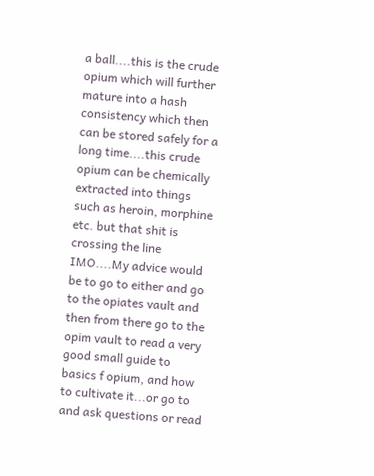a ball....this is the crude opium which will further mature into a hash consistency which then can be stored safely for a long time....this crude opium can be chemically extracted into things such as heroin, morphine etc. but that shit is crossing the line IMO....My advice would be to go to either and go to the opiates vault and then from there go to the opim vault to read a very good small guide to basics f opium, and how to cultivate it...or go to and ask questions or read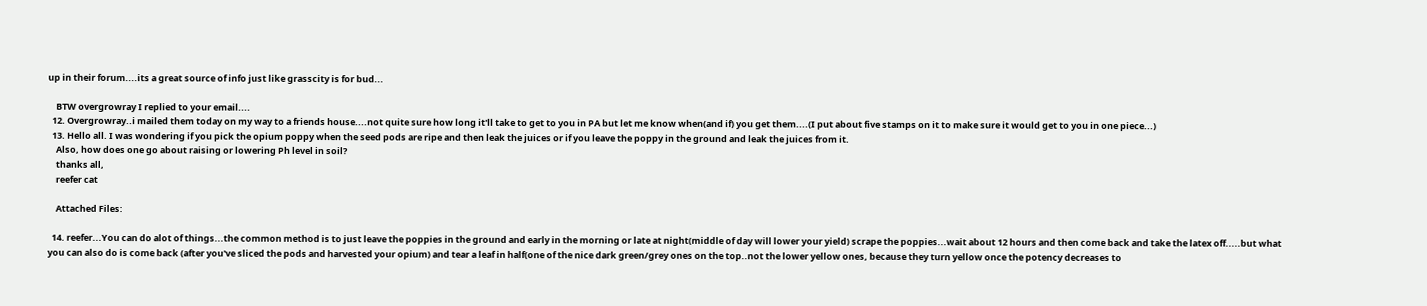up in their forum....its a great source of info just like grasscity is for bud...

    BTW overgrowray I replied to your email....
  12. Overgrowray..i mailed them today on my way to a friends house....not quite sure how long it'll take to get to you in PA but let me know when(and if) you get them....(I put about five stamps on it to make sure it would get to you in one piece...)
  13. Hello all. I was wondering if you pick the opium poppy when the seed pods are ripe and then leak the juices or if you leave the poppy in the ground and leak the juices from it.
    Also, how does one go about raising or lowering Ph level in soil?
    thanks all,
    reefer cat

    Attached Files:

  14. reefer...You can do alot of things...the common method is to just leave the poppies in the ground and early in the morning or late at night(middle of day will lower your yield) scrape the poppies...wait about 12 hours and then come back and take the latex off.....but what you can also do is come back (after you've sliced the pods and harvested your opium) and tear a leaf in half(one of the nice dark green/grey ones on the top..not the lower yellow ones, because they turn yellow once the potency decreases to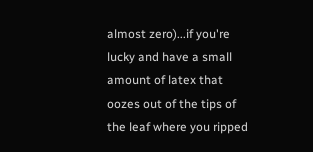almost zero)...if you're lucky and have a small amount of latex that oozes out of the tips of the leaf where you ripped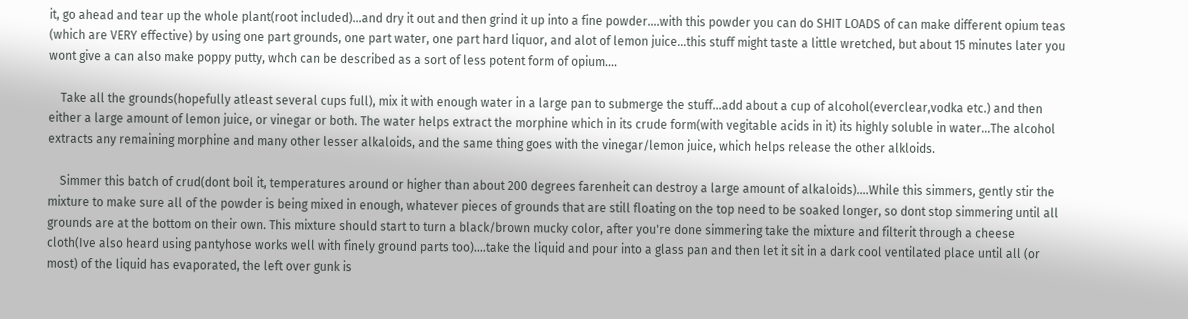it, go ahead and tear up the whole plant(root included)...and dry it out and then grind it up into a fine powder....with this powder you can do SHIT LOADS of can make different opium teas (which are VERY effective) by using one part grounds, one part water, one part hard liquor, and alot of lemon juice...this stuff might taste a little wretched, but about 15 minutes later you wont give a can also make poppy putty, whch can be described as a sort of less potent form of opium....

    Take all the grounds(hopefully atleast several cups full), mix it with enough water in a large pan to submerge the stuff...add about a cup of alcohol(everclear,vodka etc.) and then either a large amount of lemon juice, or vinegar or both. The water helps extract the morphine which in its crude form(with vegitable acids in it) its highly soluble in water...The alcohol extracts any remaining morphine and many other lesser alkaloids, and the same thing goes with the vinegar/lemon juice, which helps release the other alkloids.

    Simmer this batch of crud(dont boil it, temperatures around or higher than about 200 degrees farenheit can destroy a large amount of alkaloids)....While this simmers, gently stir the mixture to make sure all of the powder is being mixed in enough, whatever pieces of grounds that are still floating on the top need to be soaked longer, so dont stop simmering until all grounds are at the bottom on their own. This mixture should start to turn a black/brown mucky color, after you're done simmering take the mixture and filterit through a cheese cloth(Ive also heard using pantyhose works well with finely ground parts too)....take the liquid and pour into a glass pan and then let it sit in a dark cool ventilated place until all (or most) of the liquid has evaporated, the left over gunk is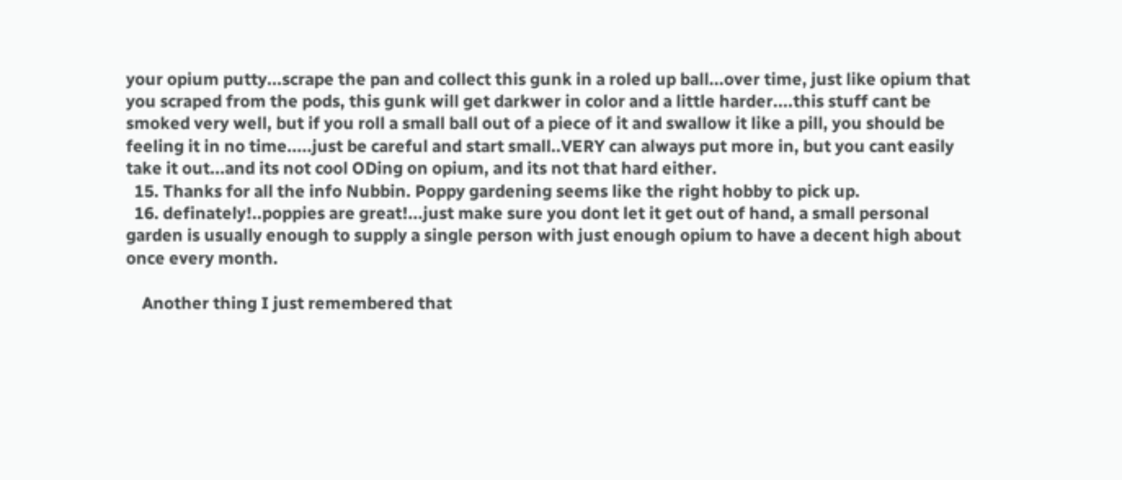your opium putty...scrape the pan and collect this gunk in a roled up ball...over time, just like opium that you scraped from the pods, this gunk will get darkwer in color and a little harder....this stuff cant be smoked very well, but if you roll a small ball out of a piece of it and swallow it like a pill, you should be feeling it in no time.....just be careful and start small..VERY can always put more in, but you cant easily take it out...and its not cool ODing on opium, and its not that hard either.
  15. Thanks for all the info Nubbin. Poppy gardening seems like the right hobby to pick up.
  16. definately!..poppies are great!...just make sure you dont let it get out of hand, a small personal garden is usually enough to supply a single person with just enough opium to have a decent high about once every month.

    Another thing I just remembered that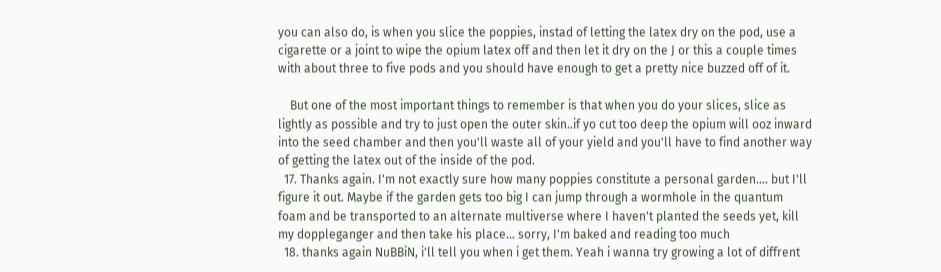you can also do, is when you slice the poppies, instad of letting the latex dry on the pod, use a cigarette or a joint to wipe the opium latex off and then let it dry on the J or this a couple times with about three to five pods and you should have enough to get a pretty nice buzzed off of it.

    But one of the most important things to remember is that when you do your slices, slice as lightly as possible and try to just open the outer skin..if yo cut too deep the opium will ooz inward into the seed chamber and then you'll waste all of your yield and you'll have to find another way of getting the latex out of the inside of the pod.
  17. Thanks again. I'm not exactly sure how many poppies constitute a personal garden.... but I'll figure it out. Maybe if the garden gets too big I can jump through a wormhole in the quantum foam and be transported to an alternate multiverse where I haven't planted the seeds yet, kill my doppleganger and then take his place... sorry, I'm baked and reading too much
  18. thanks again NuBBiN, i'll tell you when i get them. Yeah i wanna try growing a lot of diffrent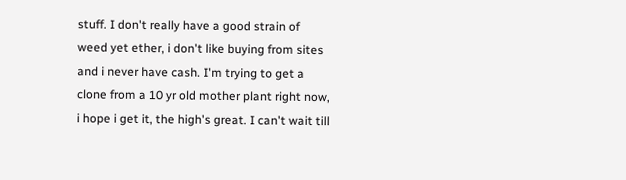stuff. I don't really have a good strain of weed yet ether, i don't like buying from sites and i never have cash. I'm trying to get a clone from a 10 yr old mother plant right now, i hope i get it, the high's great. I can't wait till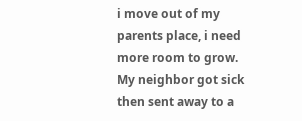i move out of my parents place, i need more room to grow. My neighbor got sick then sent away to a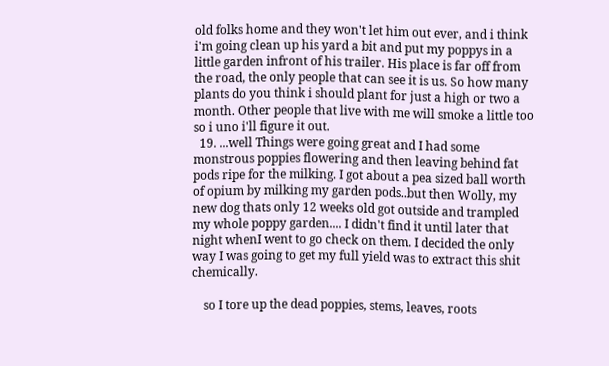old folks home and they won't let him out ever, and i think i'm going clean up his yard a bit and put my poppys in a little garden infront of his trailer. His place is far off from the road, the only people that can see it is us. So how many plants do you think i should plant for just a high or two a month. Other people that live with me will smoke a little too so i uno i'll figure it out.
  19. ...well Things were going great and I had some monstrous poppies flowering and then leaving behind fat pods ripe for the milking. I got about a pea sized ball worth of opium by milking my garden pods..but then Wolly, my new dog thats only 12 weeks old got outside and trampled my whole poppy garden.... I didn't find it until later that night whenI went to go check on them. I decided the only way I was going to get my full yield was to extract this shit chemically.

    so I tore up the dead poppies, stems, leaves, roots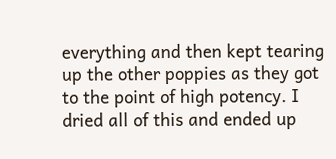everything and then kept tearing up the other poppies as they got to the point of high potency. I dried all of this and ended up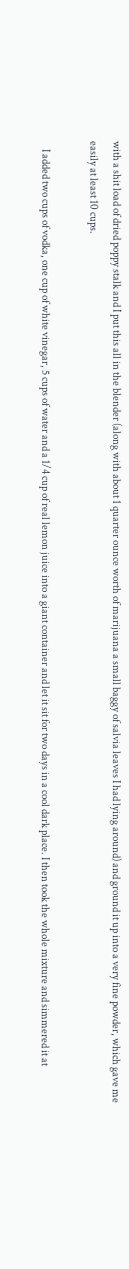with a shit load of dried poppy stalk and I put this all in the blender (along with about 1 quarter ounce worth of marijuana a small baggy of salvia leaves I had lying around) and ground it up into a very fine powder, which gave me easily at least 10 cups.

    I added two cups of vodka, one cup of white vinegar, 5 cups of water and a 1/4 cup of real lemon juice into a giant container and let it sit for two days in a cool dark place. I then took the whole mixture and simmered it at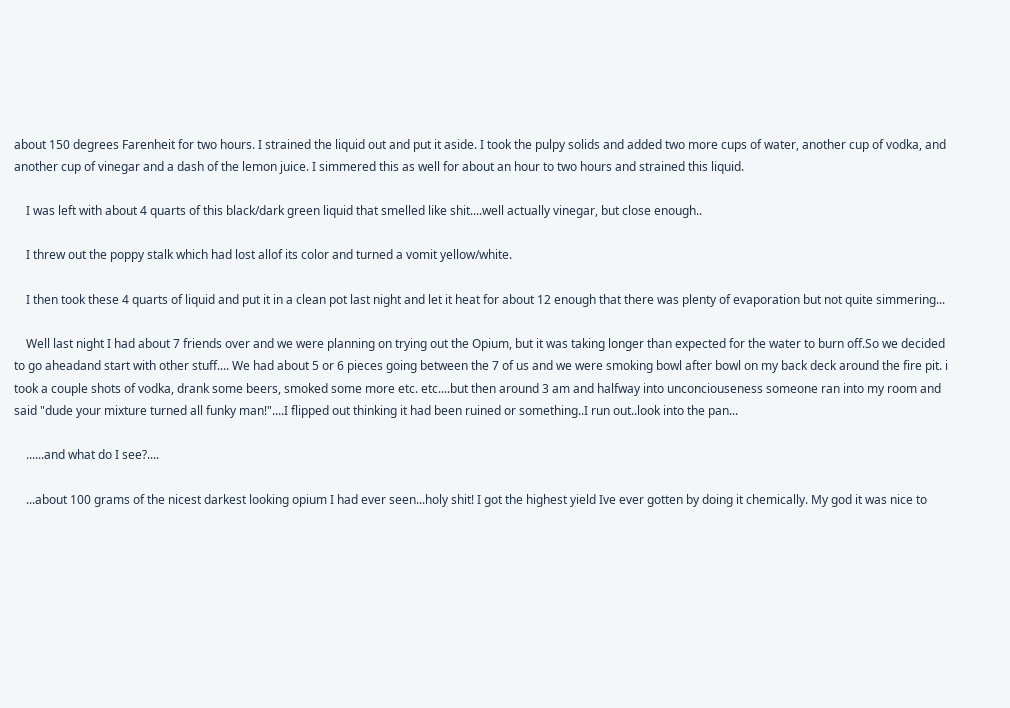about 150 degrees Farenheit for two hours. I strained the liquid out and put it aside. I took the pulpy solids and added two more cups of water, another cup of vodka, and another cup of vinegar and a dash of the lemon juice. I simmered this as well for about an hour to two hours and strained this liquid.

    I was left with about 4 quarts of this black/dark green liquid that smelled like shit....well actually vinegar, but close enough..

    I threw out the poppy stalk which had lost allof its color and turned a vomit yellow/white.

    I then took these 4 quarts of liquid and put it in a clean pot last night and let it heat for about 12 enough that there was plenty of evaporation but not quite simmering...

    Well last night I had about 7 friends over and we were planning on trying out the Opium, but it was taking longer than expected for the water to burn off.So we decided to go aheadand start with other stuff.... We had about 5 or 6 pieces going between the 7 of us and we were smoking bowl after bowl on my back deck around the fire pit. i took a couple shots of vodka, drank some beers, smoked some more etc. etc....but then around 3 am and halfway into unconciouseness someone ran into my room and said "dude your mixture turned all funky man!"....I flipped out thinking it had been ruined or something..I run out..look into the pan...

    ......and what do I see?....

    ...about 100 grams of the nicest darkest looking opium I had ever seen...holy shit! I got the highest yield Ive ever gotten by doing it chemically. My god it was nice to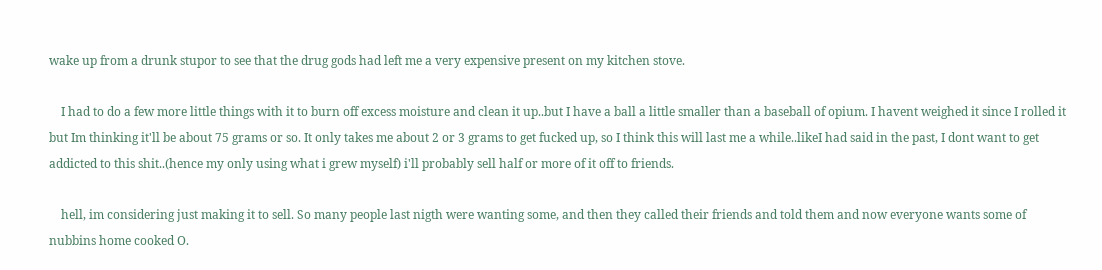wake up from a drunk stupor to see that the drug gods had left me a very expensive present on my kitchen stove.

    I had to do a few more little things with it to burn off excess moisture and clean it up..but I have a ball a little smaller than a baseball of opium. I havent weighed it since I rolled it but Im thinking it'll be about 75 grams or so. It only takes me about 2 or 3 grams to get fucked up, so I think this will last me a while..likeI had said in the past, I dont want to get addicted to this shit..(hence my only using what i grew myself) i'll probably sell half or more of it off to friends.

    hell, im considering just making it to sell. So many people last nigth were wanting some, and then they called their friends and told them and now everyone wants some of nubbins home cooked O.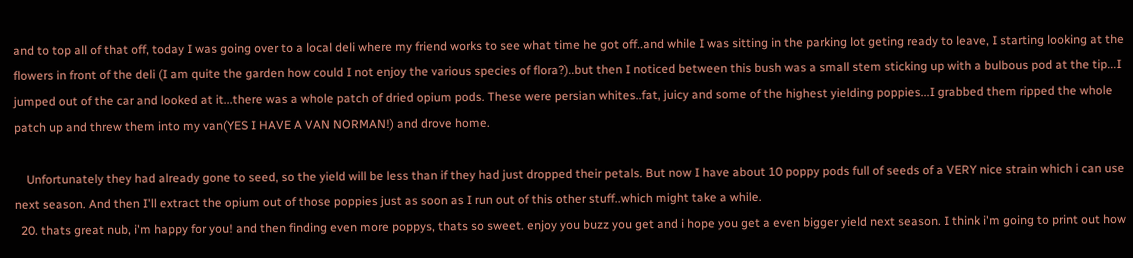and to top all of that off, today I was going over to a local deli where my friend works to see what time he got off..and while I was sitting in the parking lot geting ready to leave, I starting looking at the flowers in front of the deli (I am quite the garden how could I not enjoy the various species of flora?)..but then I noticed between this bush was a small stem sticking up with a bulbous pod at the tip...I jumped out of the car and looked at it...there was a whole patch of dried opium pods. These were persian whites..fat, juicy and some of the highest yielding poppies...I grabbed them ripped the whole patch up and threw them into my van(YES I HAVE A VAN NORMAN!) and drove home.

    Unfortunately they had already gone to seed, so the yield will be less than if they had just dropped their petals. But now I have about 10 poppy pods full of seeds of a VERY nice strain which i can use next season. And then I'll extract the opium out of those poppies just as soon as I run out of this other stuff..which might take a while.
  20. thats great nub, i'm happy for you! and then finding even more poppys, thats so sweet. enjoy you buzz you get and i hope you get a even bigger yield next season. I think i'm going to print out how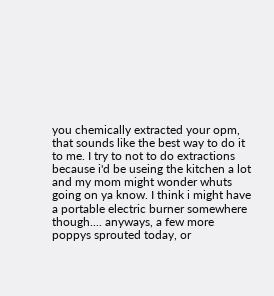you chemically extracted your opm, that sounds like the best way to do it to me. I try to not to do extractions because i'd be useing the kitchen a lot and my mom might wonder whuts going on ya know. I think i might have a portable electric burner somewhere though.... anyways, a few more poppys sprouted today, or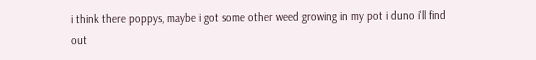i think there poppys, maybe i got some other weed growing in my pot i duno i'll find out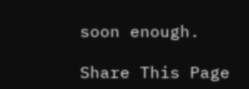soon enough.

Share This Page